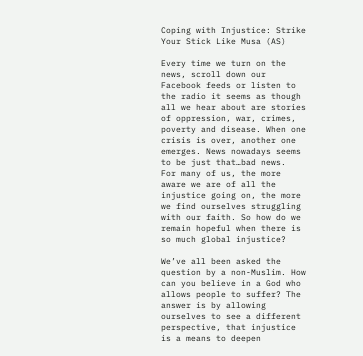Coping with Injustice: Strike Your Stick Like Musa (AS)

Every time we turn on the news, scroll down our Facebook feeds or listen to the radio it seems as though all we hear about are stories of oppression, war, crimes, poverty and disease. When one crisis is over, another one emerges. News nowadays seems to be just that…bad news.
For many of us, the more aware we are of all the injustice going on, the more we find ourselves struggling with our faith. So how do we remain hopeful when there is so much global injustice?

We’ve all been asked the question by a non-Muslim. How can you believe in a God who allows people to suffer? The answer is by allowing ourselves to see a different perspective, that injustice is a means to deepen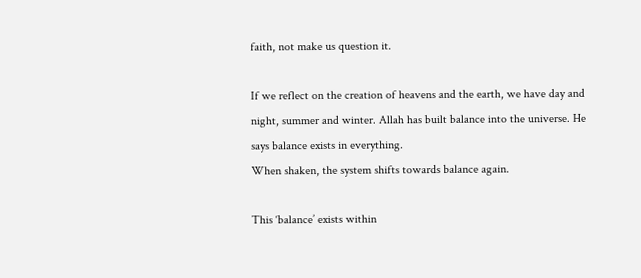faith, not make us question it.

If we reflect on the creation of heavens and the earth, we have day and night, summer and winter. Allah has built balance into the universe. He says balance exists in everything.
When shaken, the system shifts towards balance again.

This ‘balance’ exists within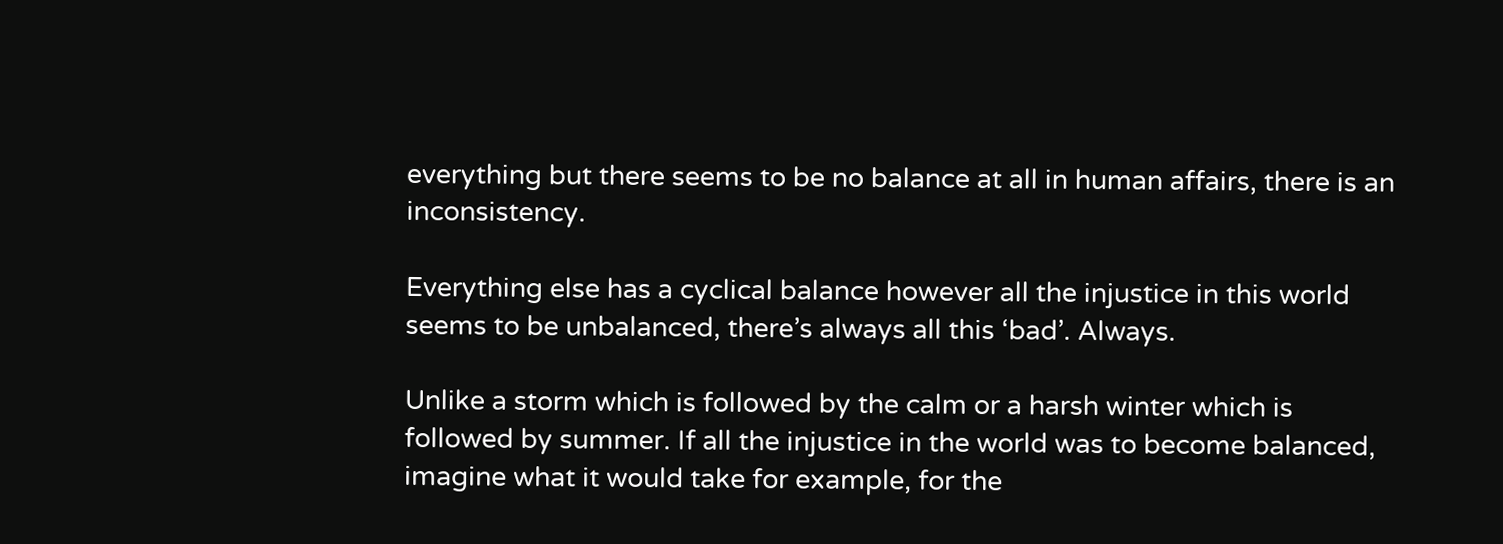everything but there seems to be no balance at all in human affairs, there is an inconsistency.

Everything else has a cyclical balance however all the injustice in this world seems to be unbalanced, there’s always all this ‘bad’. Always.

Unlike a storm which is followed by the calm or a harsh winter which is followed by summer. If all the injustice in the world was to become balanced, imagine what it would take for example, for the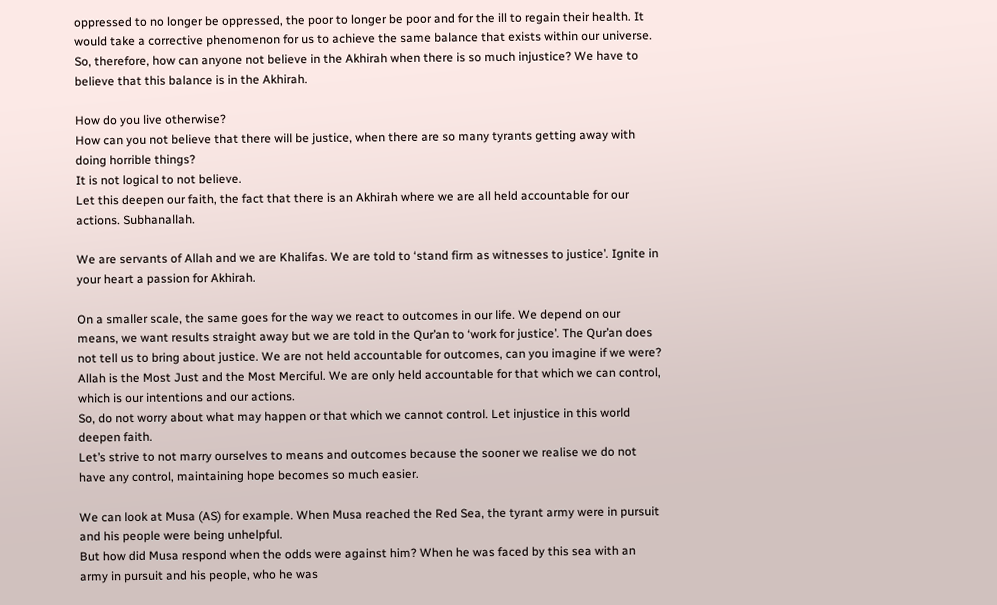oppressed to no longer be oppressed, the poor to longer be poor and for the ill to regain their health. It would take a corrective phenomenon for us to achieve the same balance that exists within our universe.
So, therefore, how can anyone not believe in the Akhirah when there is so much injustice? We have to believe that this balance is in the Akhirah.

How do you live otherwise?
How can you not believe that there will be justice, when there are so many tyrants getting away with doing horrible things?
It is not logical to not believe.
Let this deepen our faith, the fact that there is an Akhirah where we are all held accountable for our actions. Subhanallah.

We are servants of Allah and we are Khalifas. We are told to ‘stand firm as witnesses to justice’. Ignite in your heart a passion for Akhirah.

On a smaller scale, the same goes for the way we react to outcomes in our life. We depend on our means, we want results straight away but we are told in the Qur’an to ‘work for justice’. The Qur’an does not tell us to bring about justice. We are not held accountable for outcomes, can you imagine if we were? Allah is the Most Just and the Most Merciful. We are only held accountable for that which we can control, which is our intentions and our actions.
So, do not worry about what may happen or that which we cannot control. Let injustice in this world deepen faith.
Let’s strive to not marry ourselves to means and outcomes because the sooner we realise we do not have any control, maintaining hope becomes so much easier.

We can look at Musa (AS) for example. When Musa reached the Red Sea, the tyrant army were in pursuit and his people were being unhelpful.
But how did Musa respond when the odds were against him? When he was faced by this sea with an army in pursuit and his people, who he was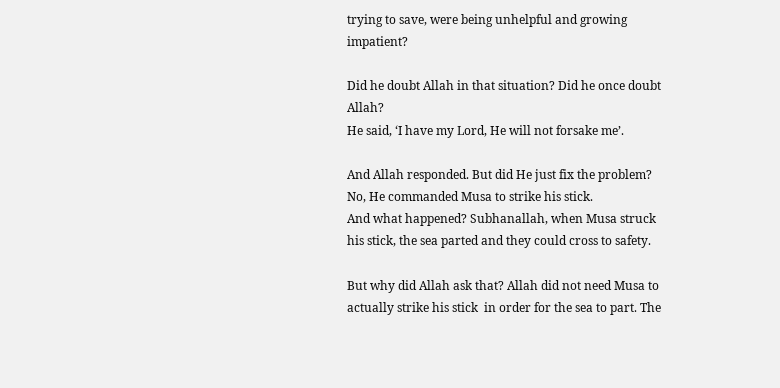trying to save, were being unhelpful and growing impatient?

Did he doubt Allah in that situation? Did he once doubt Allah?
He said, ‘I have my Lord, He will not forsake me’.

And Allah responded. But did He just fix the problem? No, He commanded Musa to strike his stick.
And what happened? Subhanallah, when Musa struck his stick, the sea parted and they could cross to safety.

But why did Allah ask that? Allah did not need Musa to actually strike his stick  in order for the sea to part. The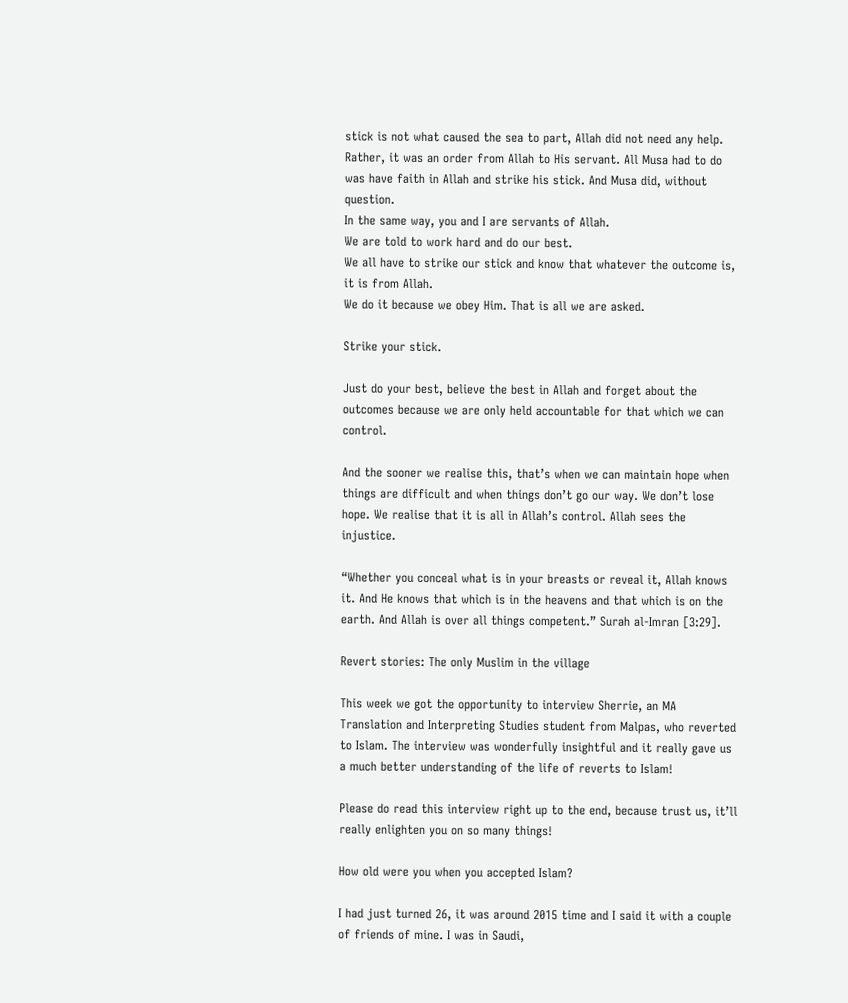stick is not what caused the sea to part, Allah did not need any help.
Rather, it was an order from Allah to His servant. All Musa had to do was have faith in Allah and strike his stick. And Musa did, without question.
In the same way, you and I are servants of Allah.
We are told to work hard and do our best.
We all have to strike our stick and know that whatever the outcome is, it is from Allah.
We do it because we obey Him. That is all we are asked.

Strike your stick.

Just do your best, believe the best in Allah and forget about the outcomes because we are only held accountable for that which we can control.

And the sooner we realise this, that’s when we can maintain hope when things are difficult and when things don’t go our way. We don’t lose hope. We realise that it is all in Allah’s control. Allah sees the injustice.

“Whether you conceal what is in your breasts or reveal it, Allah knows it. And He knows that which is in the heavens and that which is on the earth. And Allah is over all things competent.” Surah al-Imran [3:29].

Revert stories: The only Muslim in the village

This week we got the opportunity to interview Sherrie, an MA Translation and Interpreting Studies student from Malpas, who reverted to Islam. The interview was wonderfully insightful and it really gave us a much better understanding of the life of reverts to Islam!

Please do read this interview right up to the end, because trust us, it’ll really enlighten you on so many things!

How old were you when you accepted Islam?

I had just turned 26, it was around 2015 time and I said it with a couple of friends of mine. I was in Saudi,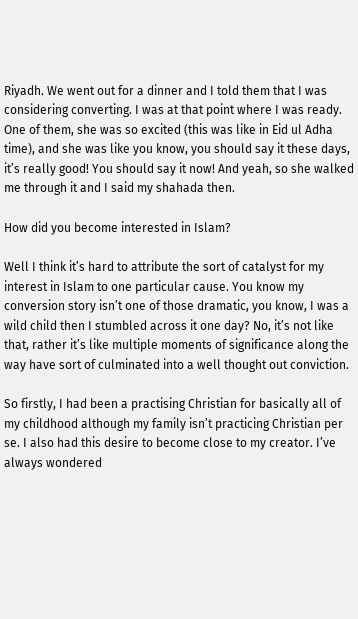Riyadh. We went out for a dinner and I told them that I was considering converting. I was at that point where I was ready. One of them, she was so excited (this was like in Eid ul Adha time), and she was like you know, you should say it these days, it’s really good! You should say it now! And yeah, so she walked me through it and I said my shahada then.

How did you become interested in Islam?

Well I think it’s hard to attribute the sort of catalyst for my interest in Islam to one particular cause. You know my conversion story isn’t one of those dramatic, you know, I was a wild child then I stumbled across it one day? No, it’s not like that, rather it’s like multiple moments of significance along the way have sort of culminated into a well thought out conviction.

So firstly, I had been a practising Christian for basically all of my childhood although my family isn’t practicing Christian per se. I also had this desire to become close to my creator. I’ve always wondered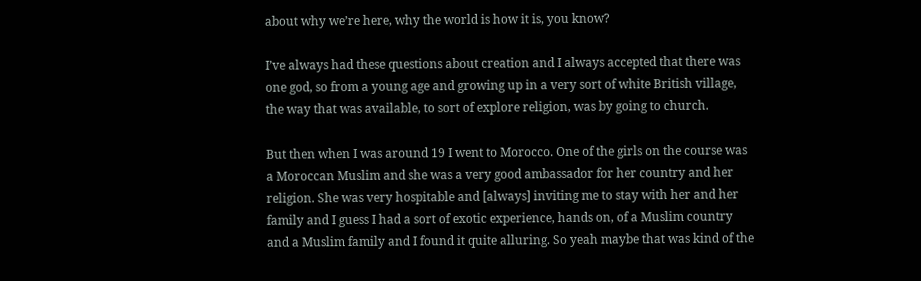about why we’re here, why the world is how it is, you know?

I’ve always had these questions about creation and I always accepted that there was one god, so from a young age and growing up in a very sort of white British village, the way that was available, to sort of explore religion, was by going to church.

But then when I was around 19 I went to Morocco. One of the girls on the course was a Moroccan Muslim and she was a very good ambassador for her country and her religion. She was very hospitable and [always] inviting me to stay with her and her family and I guess I had a sort of exotic experience, hands on, of a Muslim country and a Muslim family and I found it quite alluring. So yeah maybe that was kind of the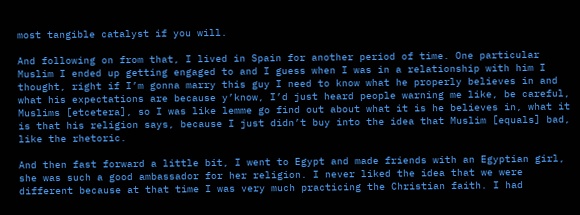most tangible catalyst if you will.

And following on from that, I lived in Spain for another period of time. One particular Muslim I ended up getting engaged to and I guess when I was in a relationship with him I thought, right if I’m gonna marry this guy I need to know what he properly believes in and what his expectations are because y’know, I’d just heard people warning me like, be careful, Muslims [etcetera], so I was like lemme go find out about what it is he believes in, what it is that his religion says, because I just didn’t buy into the idea that Muslim [equals] bad, like the rhetoric.

And then fast forward a little bit, I went to Egypt and made friends with an Egyptian girl, she was such a good ambassador for her religion. I never liked the idea that we were different because at that time I was very much practicing the Christian faith. I had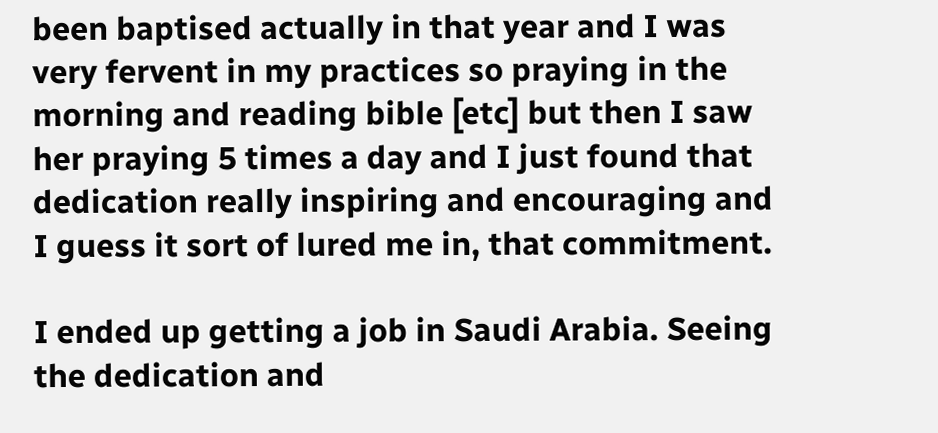been baptised actually in that year and I was very fervent in my practices so praying in the morning and reading bible [etc] but then I saw her praying 5 times a day and I just found that dedication really inspiring and encouraging and I guess it sort of lured me in, that commitment.

I ended up getting a job in Saudi Arabia. Seeing the dedication and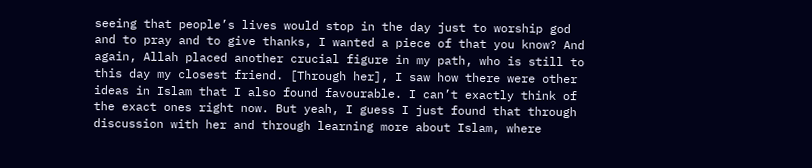seeing that people’s lives would stop in the day just to worship god and to pray and to give thanks, I wanted a piece of that you know? And again, Allah placed another crucial figure in my path, who is still to this day my closest friend. [Through her], I saw how there were other ideas in Islam that I also found favourable. I can’t exactly think of the exact ones right now. But yeah, I guess I just found that through discussion with her and through learning more about Islam, where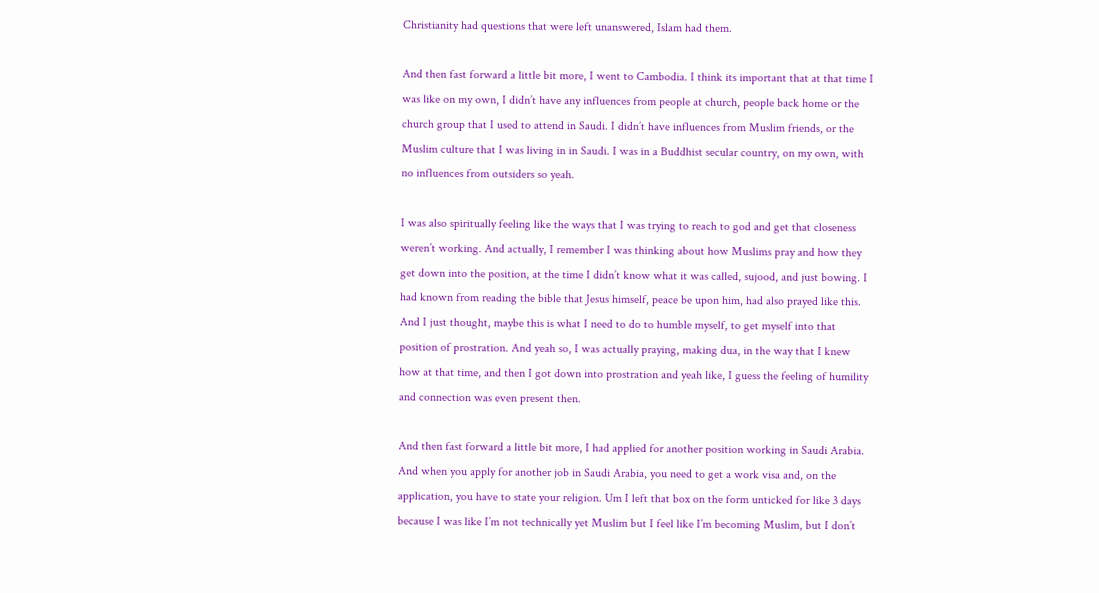Christianity had questions that were left unanswered, Islam had them.

And then fast forward a little bit more, I went to Cambodia. I think its important that at that time I was like on my own, I didn’t have any influences from people at church, people back home or the church group that I used to attend in Saudi. I didn’t have influences from Muslim friends, or the Muslim culture that I was living in in Saudi. I was in a Buddhist secular country, on my own, with no influences from outsiders so yeah.

I was also spiritually feeling like the ways that I was trying to reach to god and get that closeness weren’t working. And actually, I remember I was thinking about how Muslims pray and how they get down into the position, at the time I didn’t know what it was called, sujood, and just bowing. I had known from reading the bible that Jesus himself, peace be upon him, had also prayed like this. And I just thought, maybe this is what I need to do to humble myself, to get myself into that position of prostration. And yeah so, I was actually praying, making dua, in the way that I knew how at that time, and then I got down into prostration and yeah like, I guess the feeling of humility and connection was even present then.

And then fast forward a little bit more, I had applied for another position working in Saudi Arabia. And when you apply for another job in Saudi Arabia, you need to get a work visa and, on the application, you have to state your religion. Um I left that box on the form unticked for like 3 days because I was like I’m not technically yet Muslim but I feel like I’m becoming Muslim, but I don’t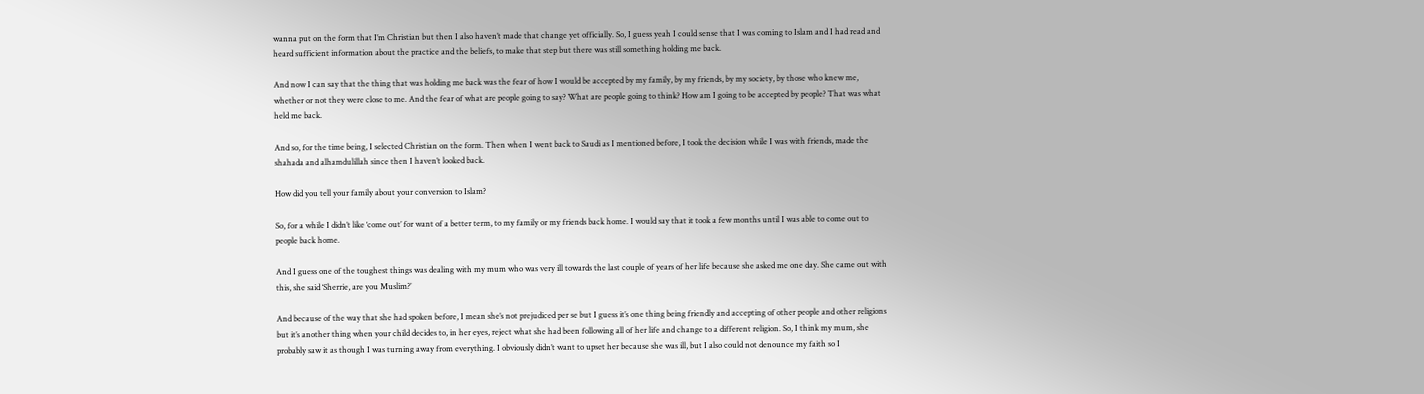wanna put on the form that I’m Christian but then I also haven’t made that change yet officially. So, I guess yeah I could sense that I was coming to Islam and I had read and heard sufficient information about the practice and the beliefs, to make that step but there was still something holding me back.

And now I can say that the thing that was holding me back was the fear of how I would be accepted by my family, by my friends, by my society, by those who knew me, whether or not they were close to me. And the fear of what are people going to say? What are people going to think? How am I going to be accepted by people? That was what held me back.

And so, for the time being, I selected Christian on the form. Then when I went back to Saudi as I mentioned before, I took the decision while I was with friends, made the shahada and alhamdulillah since then I haven’t looked back.

How did you tell your family about your conversion to Islam?

So, for a while I didn’t like ‘come out’ for want of a better term, to my family or my friends back home. I would say that it took a few months until I was able to come out to people back home.

And I guess one of the toughest things was dealing with my mum who was very ill towards the last couple of years of her life because she asked me one day. She came out with this, she said ‘Sherrie, are you Muslim?’

And because of the way that she had spoken before, I mean she’s not prejudiced per se but I guess it’s one thing being friendly and accepting of other people and other religions but it’s another thing when your child decides to, in her eyes, reject what she had been following all of her life and change to a different religion. So, I think my mum, she probably saw it as though I was turning away from everything. I obviously didn’t want to upset her because she was ill, but I also could not denounce my faith so I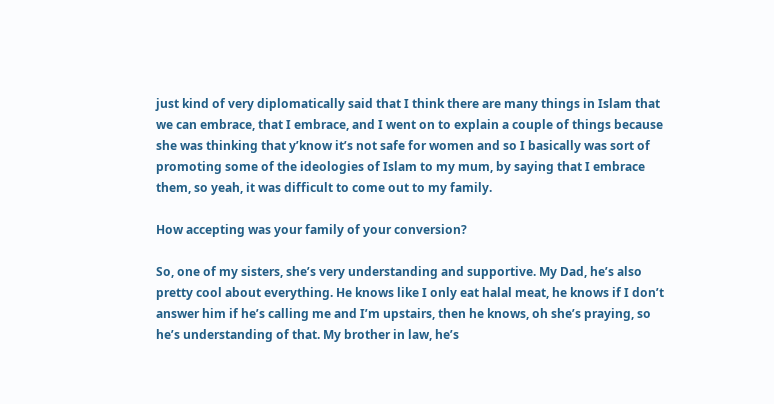just kind of very diplomatically said that I think there are many things in Islam that we can embrace, that I embrace, and I went on to explain a couple of things because she was thinking that y’know it’s not safe for women and so I basically was sort of promoting some of the ideologies of Islam to my mum, by saying that I embrace them, so yeah, it was difficult to come out to my family.

How accepting was your family of your conversion?

So, one of my sisters, she’s very understanding and supportive. My Dad, he’s also pretty cool about everything. He knows like I only eat halal meat, he knows if I don’t answer him if he’s calling me and I’m upstairs, then he knows, oh she’s praying, so he’s understanding of that. My brother in law, he’s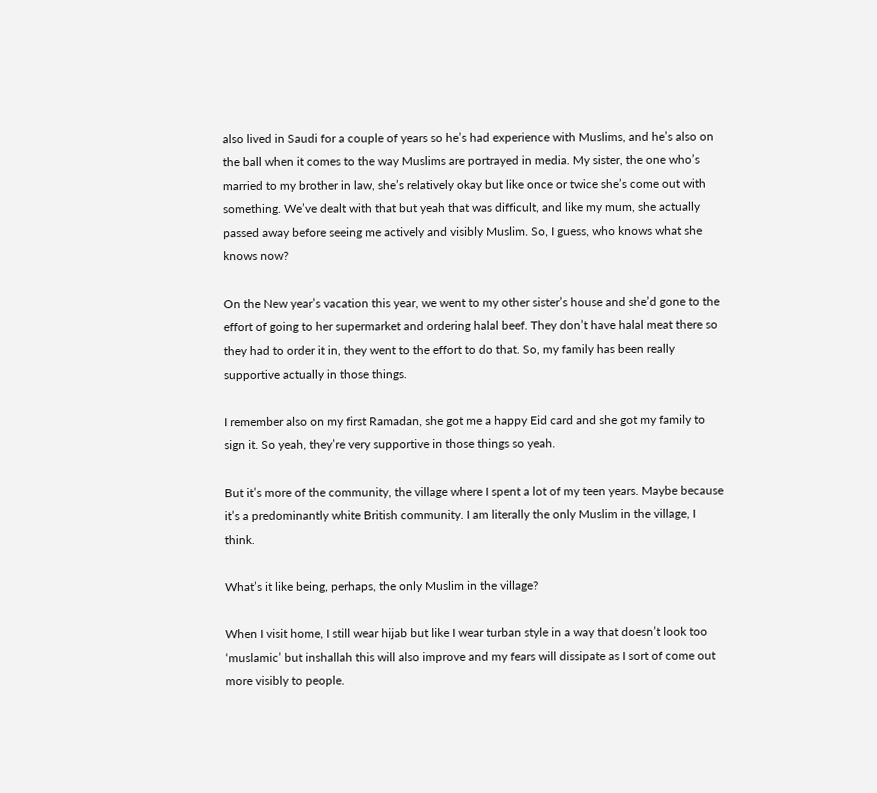also lived in Saudi for a couple of years so he’s had experience with Muslims, and he’s also on the ball when it comes to the way Muslims are portrayed in media. My sister, the one who’s married to my brother in law, she’s relatively okay but like once or twice she’s come out with something. We’ve dealt with that but yeah that was difficult, and like my mum, she actually passed away before seeing me actively and visibly Muslim. So, I guess, who knows what she knows now?

On the New year’s vacation this year, we went to my other sister’s house and she’d gone to the effort of going to her supermarket and ordering halal beef. They don’t have halal meat there so they had to order it in, they went to the effort to do that. So, my family has been really supportive actually in those things.

I remember also on my first Ramadan, she got me a happy Eid card and she got my family to sign it. So yeah, they’re very supportive in those things so yeah.

But it’s more of the community, the village where I spent a lot of my teen years. Maybe because it’s a predominantly white British community. I am literally the only Muslim in the village, I think.

What’s it like being, perhaps, the only Muslim in the village?

When I visit home, I still wear hijab but like I wear turban style in a way that doesn’t look too ‘muslamic’ but inshallah this will also improve and my fears will dissipate as I sort of come out more visibly to people.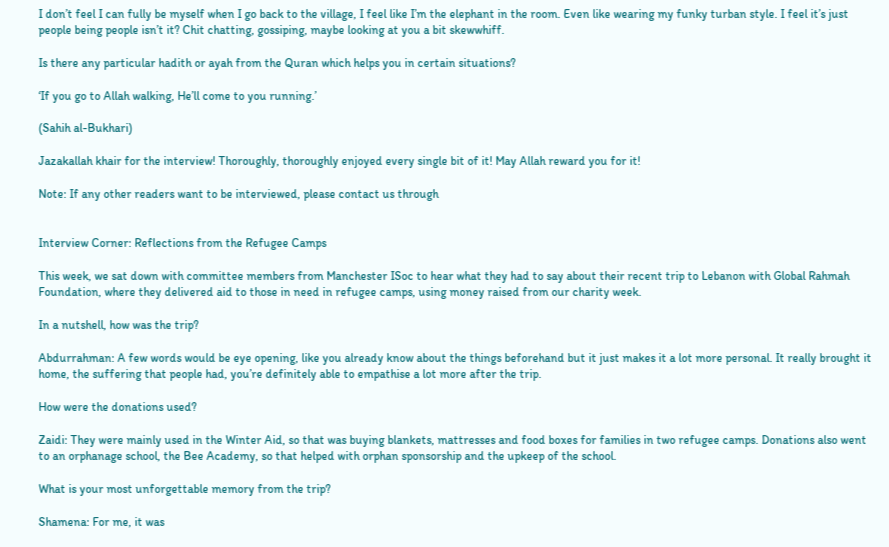I don’t feel I can fully be myself when I go back to the village, I feel like I’m the elephant in the room. Even like wearing my funky turban style. I feel it’s just people being people isn’t it? Chit chatting, gossiping, maybe looking at you a bit skewwhiff.

Is there any particular hadith or ayah from the Quran which helps you in certain situations?

‘If you go to Allah walking, He’ll come to you running.’

(Sahih al-Bukhari)

Jazakallah khair for the interview! Thoroughly, thoroughly enjoyed every single bit of it! May Allah reward you for it!

Note: If any other readers want to be interviewed, please contact us through


Interview Corner: Reflections from the Refugee Camps

This week, we sat down with committee members from Manchester ISoc to hear what they had to say about their recent trip to Lebanon with Global Rahmah Foundation, where they delivered aid to those in need in refugee camps, using money raised from our charity week.

In a nutshell, how was the trip?

Abdurrahman: A few words would be eye opening, like you already know about the things beforehand but it just makes it a lot more personal. It really brought it home, the suffering that people had, you’re definitely able to empathise a lot more after the trip.

How were the donations used?

Zaidi: They were mainly used in the Winter Aid, so that was buying blankets, mattresses and food boxes for families in two refugee camps. Donations also went to an orphanage school, the Bee Academy, so that helped with orphan sponsorship and the upkeep of the school.

What is your most unforgettable memory from the trip?

Shamena: For me, it was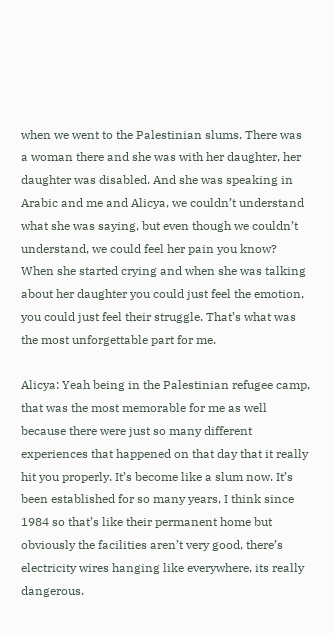when we went to the Palestinian slums. There was a woman there and she was with her daughter, her daughter was disabled. And she was speaking in Arabic and me and Alicya, we couldn’t understand what she was saying, but even though we couldn’t understand, we could feel her pain you know? When she started crying and when she was talking about her daughter you could just feel the emotion, you could just feel their struggle. That’s what was the most unforgettable part for me.

Alicya: Yeah being in the Palestinian refugee camp, that was the most memorable for me as well because there were just so many different experiences that happened on that day that it really hit you properly. It’s become like a slum now. It’s been established for so many years, I think since 1984 so that’s like their permanent home but obviously the facilities aren’t very good, there’s electricity wires hanging like everywhere, its really dangerous.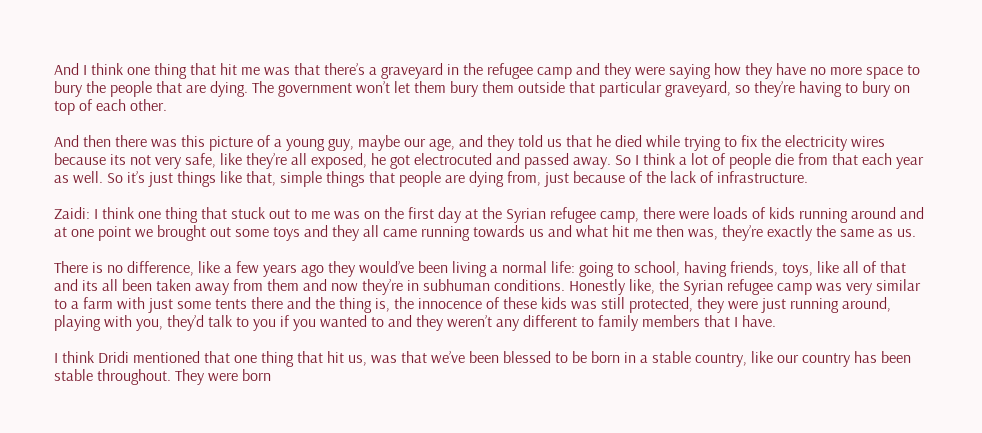And I think one thing that hit me was that there’s a graveyard in the refugee camp and they were saying how they have no more space to bury the people that are dying. The government won’t let them bury them outside that particular graveyard, so they’re having to bury on top of each other.

And then there was this picture of a young guy, maybe our age, and they told us that he died while trying to fix the electricity wires because its not very safe, like they’re all exposed, he got electrocuted and passed away. So I think a lot of people die from that each year as well. So it’s just things like that, simple things that people are dying from, just because of the lack of infrastructure.

Zaidi: I think one thing that stuck out to me was on the first day at the Syrian refugee camp, there were loads of kids running around and at one point we brought out some toys and they all came running towards us and what hit me then was, they’re exactly the same as us.

There is no difference, like a few years ago they would’ve been living a normal life: going to school, having friends, toys, like all of that and its all been taken away from them and now they’re in subhuman conditions. Honestly like, the Syrian refugee camp was very similar to a farm with just some tents there and the thing is, the innocence of these kids was still protected, they were just running around, playing with you, they’d talk to you if you wanted to and they weren’t any different to family members that I have.

I think Dridi mentioned that one thing that hit us, was that we’ve been blessed to be born in a stable country, like our country has been stable throughout. They were born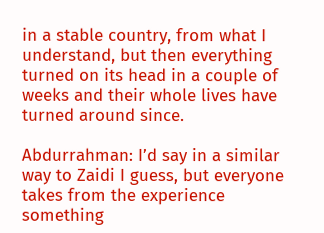in a stable country, from what I understand, but then everything turned on its head in a couple of weeks and their whole lives have turned around since.

Abdurrahman: I’d say in a similar way to Zaidi I guess, but everyone takes from the experience something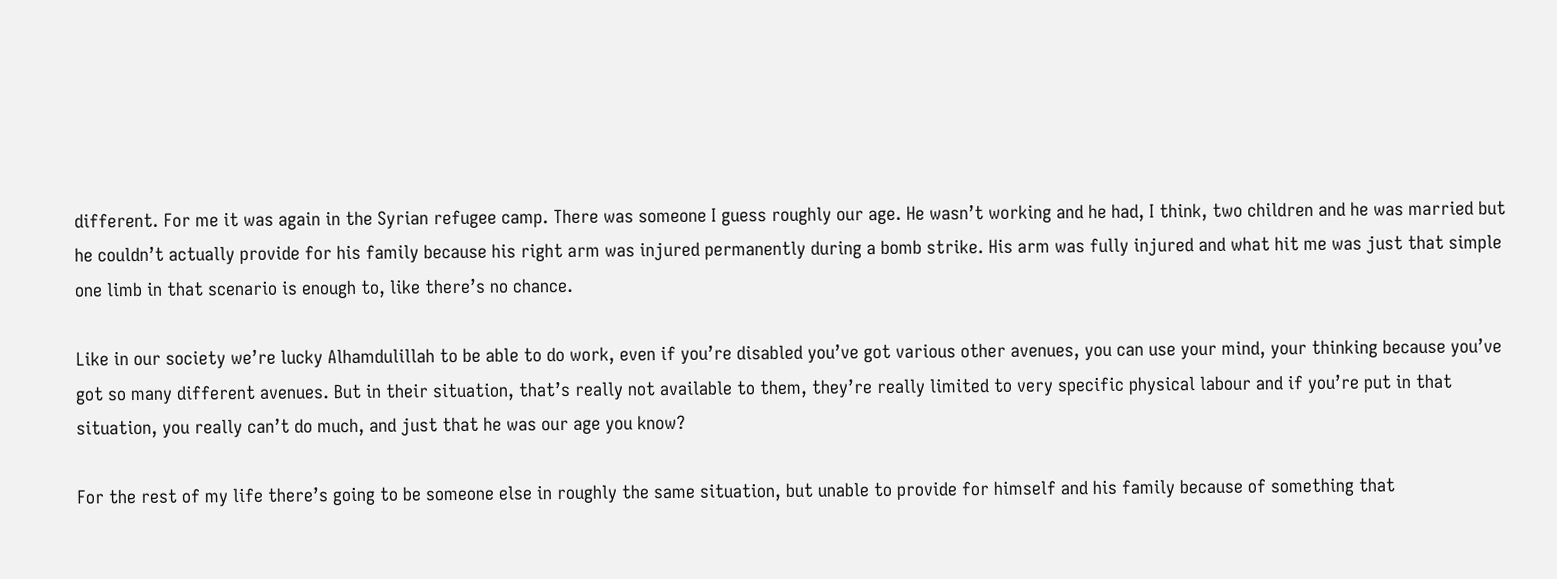different. For me it was again in the Syrian refugee camp. There was someone I guess roughly our age. He wasn’t working and he had, I think, two children and he was married but he couldn’t actually provide for his family because his right arm was injured permanently during a bomb strike. His arm was fully injured and what hit me was just that simple one limb in that scenario is enough to, like there’s no chance.

Like in our society we’re lucky Alhamdulillah to be able to do work, even if you’re disabled you’ve got various other avenues, you can use your mind, your thinking because you’ve got so many different avenues. But in their situation, that’s really not available to them, they’re really limited to very specific physical labour and if you’re put in that situation, you really can’t do much, and just that he was our age you know?

For the rest of my life there’s going to be someone else in roughly the same situation, but unable to provide for himself and his family because of something that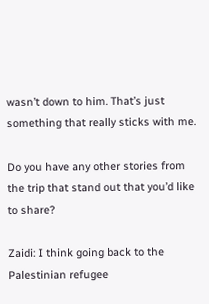wasn’t down to him. That’s just something that really sticks with me.

Do you have any other stories from the trip that stand out that you’d like to share?

Zaidi: I think going back to the Palestinian refugee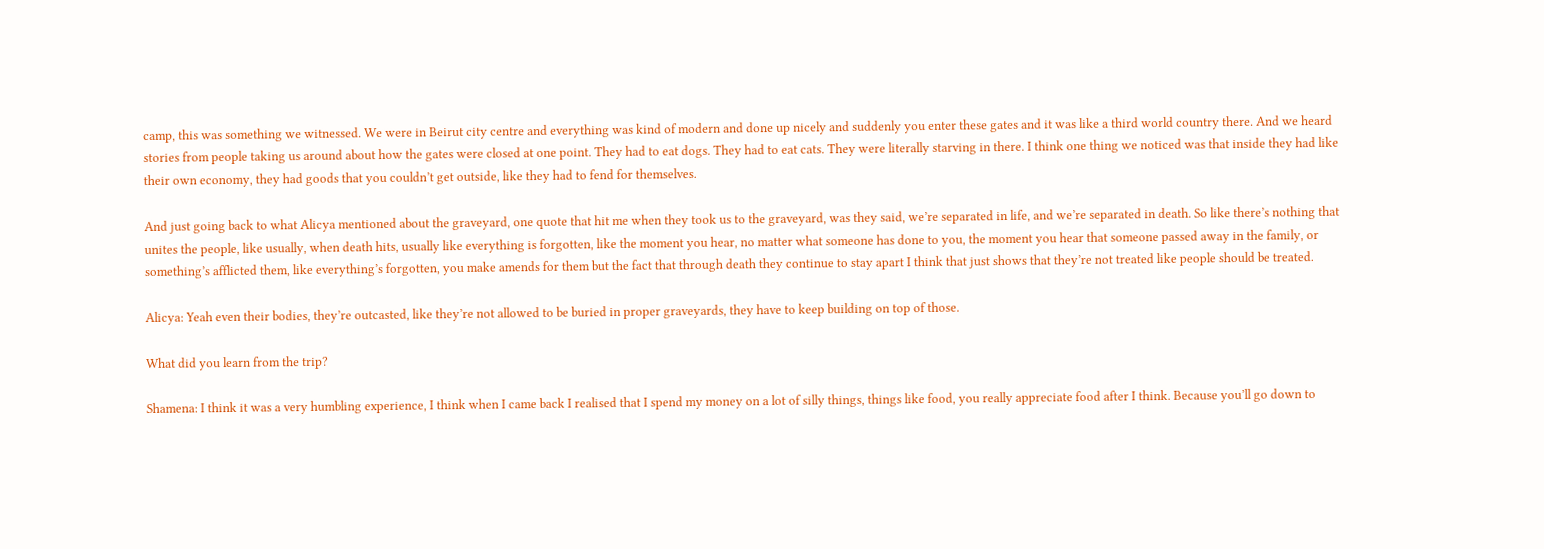camp, this was something we witnessed. We were in Beirut city centre and everything was kind of modern and done up nicely and suddenly you enter these gates and it was like a third world country there. And we heard stories from people taking us around about how the gates were closed at one point. They had to eat dogs. They had to eat cats. They were literally starving in there. I think one thing we noticed was that inside they had like their own economy, they had goods that you couldn’t get outside, like they had to fend for themselves.

And just going back to what Alicya mentioned about the graveyard, one quote that hit me when they took us to the graveyard, was they said, we’re separated in life, and we’re separated in death. So like there’s nothing that unites the people, like usually, when death hits, usually like everything is forgotten, like the moment you hear, no matter what someone has done to you, the moment you hear that someone passed away in the family, or something’s afflicted them, like everything’s forgotten, you make amends for them but the fact that through death they continue to stay apart I think that just shows that they’re not treated like people should be treated.

Alicya: Yeah even their bodies, they’re outcasted, like they’re not allowed to be buried in proper graveyards, they have to keep building on top of those.

What did you learn from the trip?

Shamena: I think it was a very humbling experience, I think when I came back I realised that I spend my money on a lot of silly things, things like food, you really appreciate food after I think. Because you’ll go down to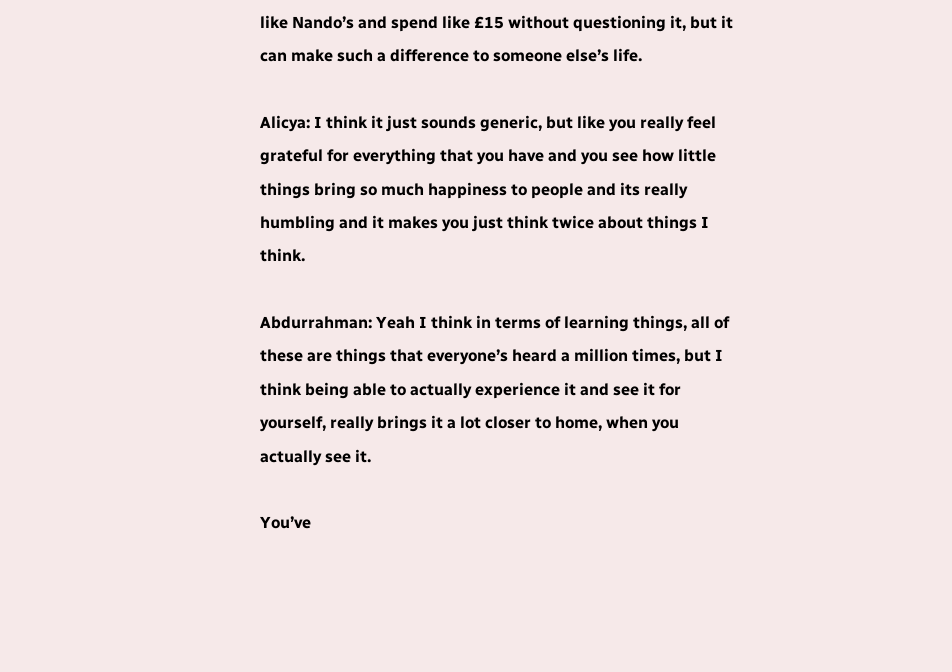like Nando’s and spend like £15 without questioning it, but it can make such a difference to someone else’s life.

Alicya: I think it just sounds generic, but like you really feel grateful for everything that you have and you see how little things bring so much happiness to people and its really humbling and it makes you just think twice about things I think.

Abdurrahman: Yeah I think in terms of learning things, all of these are things that everyone’s heard a million times, but I think being able to actually experience it and see it for yourself, really brings it a lot closer to home, when you actually see it.

You’ve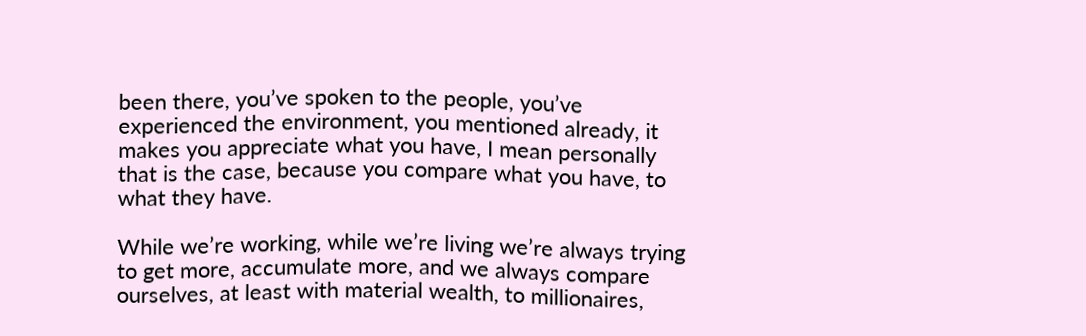been there, you’ve spoken to the people, you’ve experienced the environment, you mentioned already, it makes you appreciate what you have, I mean personally that is the case, because you compare what you have, to what they have.

While we’re working, while we’re living we’re always trying to get more, accumulate more, and we always compare ourselves, at least with material wealth, to millionaires,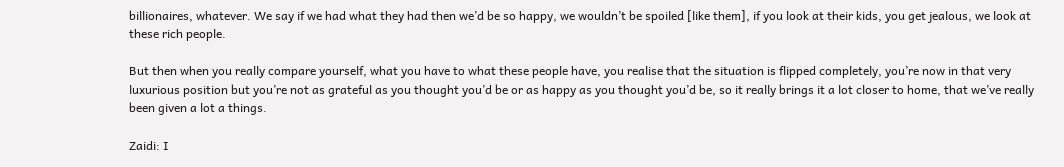billionaires, whatever. We say if we had what they had then we’d be so happy, we wouldn’t be spoiled [like them], if you look at their kids, you get jealous, we look at these rich people.

But then when you really compare yourself, what you have to what these people have, you realise that the situation is flipped completely, you’re now in that very luxurious position but you’re not as grateful as you thought you’d be or as happy as you thought you’d be, so it really brings it a lot closer to home, that we’ve really been given a lot a things.

Zaidi: I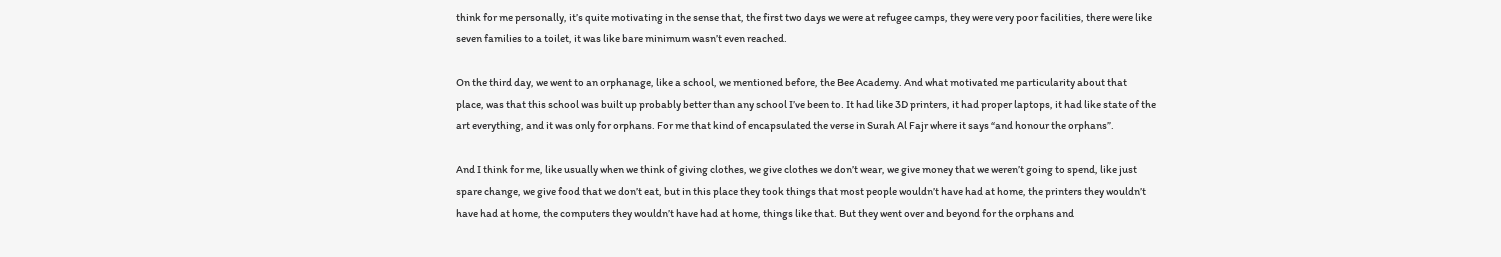think for me personally, it’s quite motivating in the sense that, the first two days we were at refugee camps, they were very poor facilities, there were like seven families to a toilet, it was like bare minimum wasn’t even reached.

On the third day, we went to an orphanage, like a school, we mentioned before, the Bee Academy. And what motivated me particularity about that place, was that this school was built up probably better than any school I’ve been to. It had like 3D printers, it had proper laptops, it had like state of the art everything, and it was only for orphans. For me that kind of encapsulated the verse in Surah Al Fajr where it says “and honour the orphans”.

And I think for me, like usually when we think of giving clothes, we give clothes we don’t wear, we give money that we weren’t going to spend, like just spare change, we give food that we don’t eat, but in this place they took things that most people wouldn’t have had at home, the printers they wouldn’t have had at home, the computers they wouldn’t have had at home, things like that. But they went over and beyond for the orphans and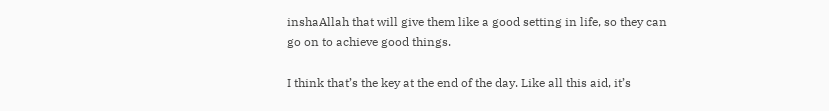inshaAllah that will give them like a good setting in life, so they can go on to achieve good things.

I think that’s the key at the end of the day. Like all this aid, it’s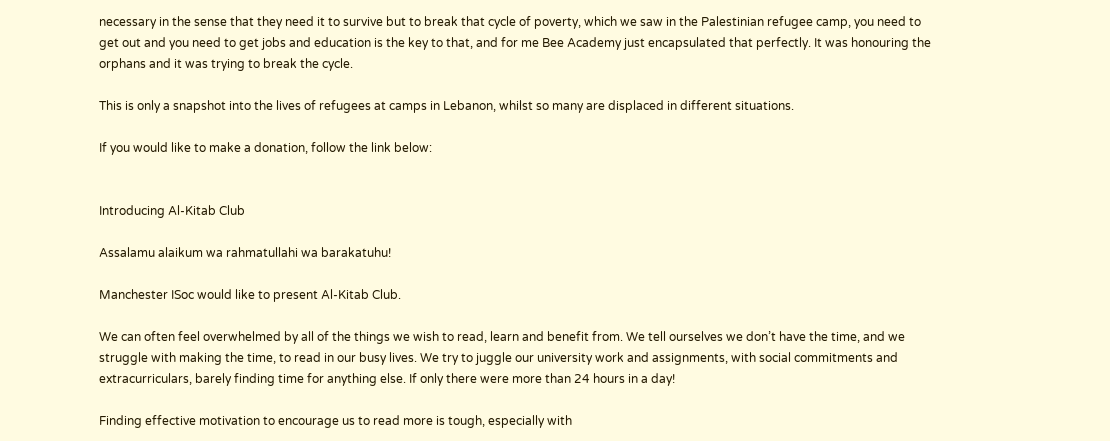necessary in the sense that they need it to survive but to break that cycle of poverty, which we saw in the Palestinian refugee camp, you need to get out and you need to get jobs and education is the key to that, and for me Bee Academy just encapsulated that perfectly. It was honouring the orphans and it was trying to break the cycle.

This is only a snapshot into the lives of refugees at camps in Lebanon, whilst so many are displaced in different situations.

If you would like to make a donation, follow the link below:


Introducing Al-Kitab Club

Assalamu alaikum wa rahmatullahi wa barakatuhu!

Manchester ISoc would like to present Al-Kitab Club.

We can often feel overwhelmed by all of the things we wish to read, learn and benefit from. We tell ourselves we don’t have the time, and we struggle with making the time, to read in our busy lives. We try to juggle our university work and assignments, with social commitments and extracurriculars, barely finding time for anything else. If only there were more than 24 hours in a day!

Finding effective motivation to encourage us to read more is tough, especially with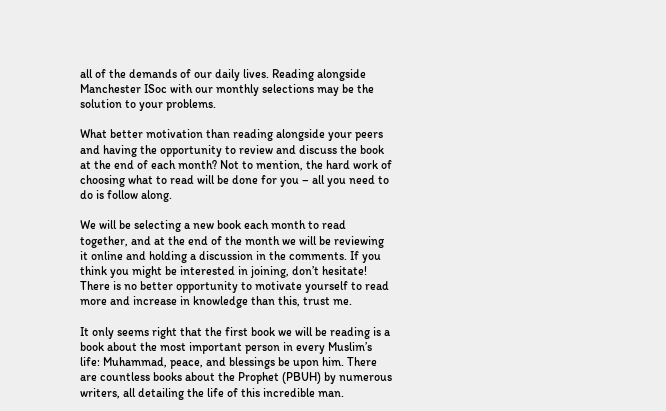all of the demands of our daily lives. Reading alongside Manchester ISoc with our monthly selections may be the solution to your problems.

What better motivation than reading alongside your peers and having the opportunity to review and discuss the book at the end of each month? Not to mention, the hard work of choosing what to read will be done for you – all you need to do is follow along.

We will be selecting a new book each month to read together, and at the end of the month we will be reviewing it online and holding a discussion in the comments. If you think you might be interested in joining, don’t hesitate! There is no better opportunity to motivate yourself to read more and increase in knowledge than this, trust me.

It only seems right that the first book we will be reading is a book about the most important person in every Muslim’s life: Muhammad, peace, and blessings be upon him. There are countless books about the Prophet (PBUH) by numerous writers, all detailing the life of this incredible man.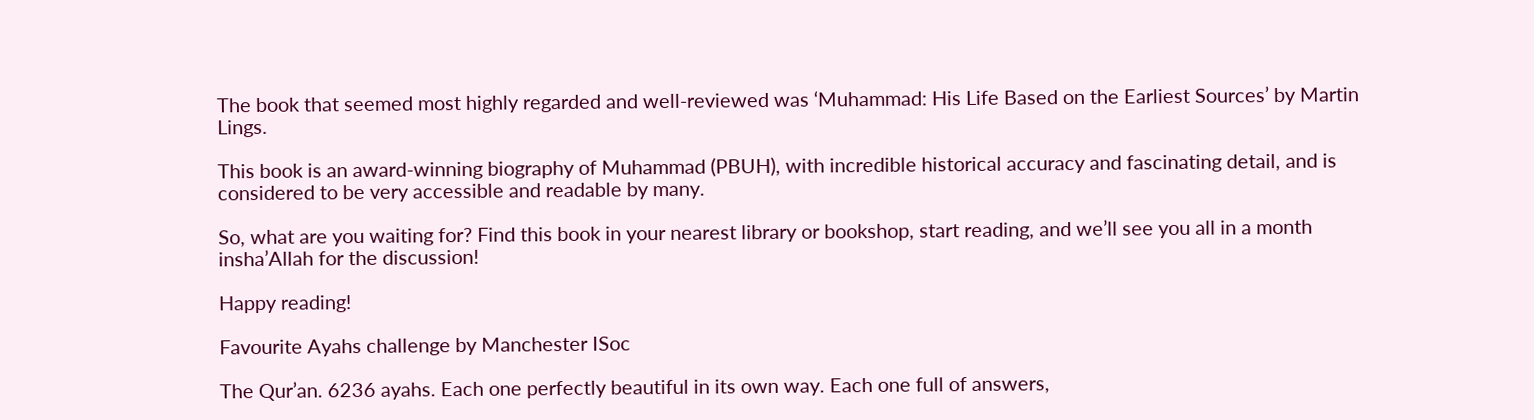The book that seemed most highly regarded and well-reviewed was ‘Muhammad: His Life Based on the Earliest Sources’ by Martin Lings.

This book is an award-winning biography of Muhammad (PBUH), with incredible historical accuracy and fascinating detail, and is considered to be very accessible and readable by many.

So, what are you waiting for? Find this book in your nearest library or bookshop, start reading, and we’ll see you all in a month insha’Allah for the discussion!

Happy reading!

Favourite Ayahs challenge by Manchester ISoc

The Qur’an. 6236 ayahs. Each one perfectly beautiful in its own way. Each one full of answers,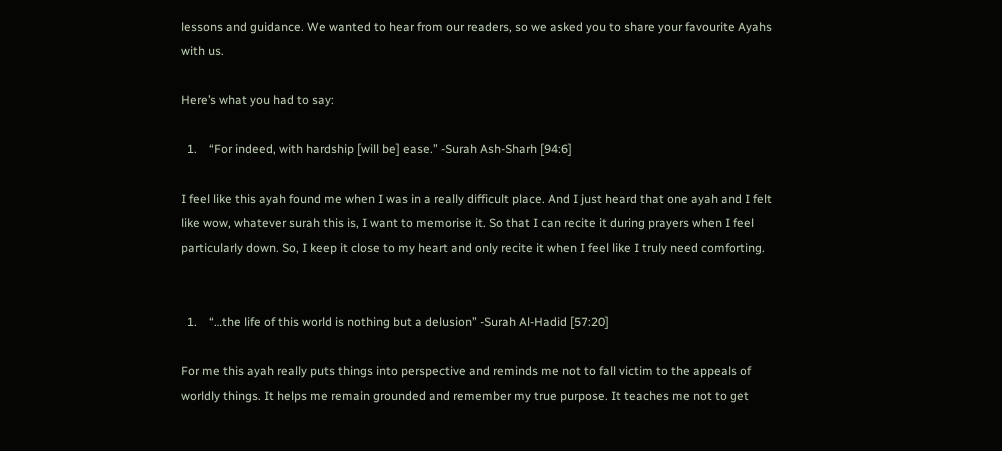lessons and guidance. We wanted to hear from our readers, so we asked you to share your favourite Ayahs with us.

Here’s what you had to say:

  1.    “For indeed, with hardship [will be] ease.” -Surah Ash-Sharh [94:6]

I feel like this ayah found me when I was in a really difficult place. And I just heard that one ayah and I felt like wow, whatever surah this is, I want to memorise it. So that I can recite it during prayers when I feel particularly down. So, I keep it close to my heart and only recite it when I feel like I truly need comforting.


  1.    “…the life of this world is nothing but a delusion” -Surah Al-Hadid [57:20]

For me this ayah really puts things into perspective and reminds me not to fall victim to the appeals of worldly things. It helps me remain grounded and remember my true purpose. It teaches me not to get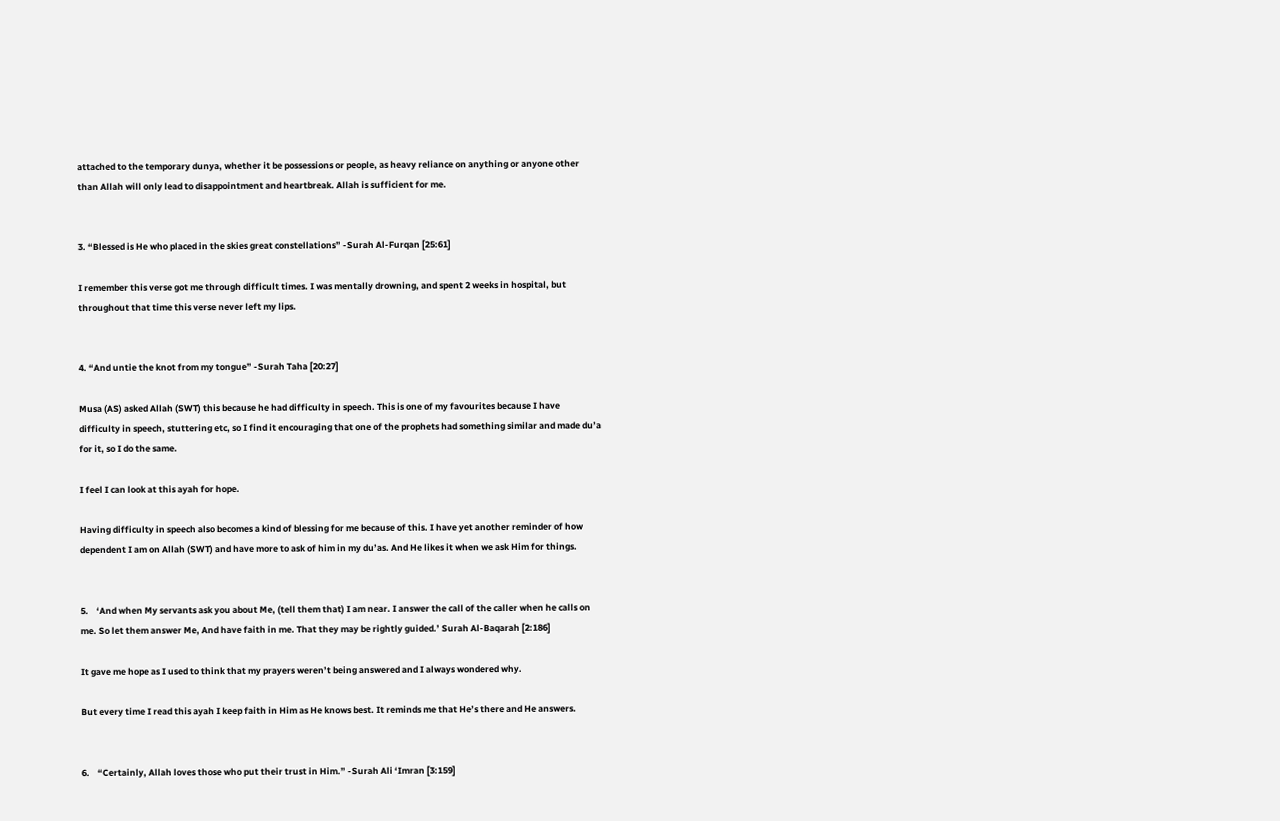attached to the temporary dunya, whether it be possessions or people, as heavy reliance on anything or anyone other than Allah will only lead to disappointment and heartbreak. Allah is sufficient for me.


3. “Blessed is He who placed in the skies great constellations” -Surah Al-Furqan [25:61]

I remember this verse got me through difficult times. I was mentally drowning, and spent 2 weeks in hospital, but throughout that time this verse never left my lips.


4. “And untie the knot from my tongue” -Surah Taha [20:27]

Musa (AS) asked Allah (SWT) this because he had difficulty in speech. This is one of my favourites because I have difficulty in speech, stuttering etc, so I find it encouraging that one of the prophets had something similar and made du’a for it, so I do the same.

I feel I can look at this ayah for hope.

Having difficulty in speech also becomes a kind of blessing for me because of this. I have yet another reminder of how dependent I am on Allah (SWT) and have more to ask of him in my du’as. And He likes it when we ask Him for things.


5.    ‘And when My servants ask you about Me, (tell them that) I am near. I answer the call of the caller when he calls on me. So let them answer Me, And have faith in me. That they may be rightly guided.’ Surah Al-Baqarah [2:186]

It gave me hope as I used to think that my prayers weren’t being answered and I always wondered why.

But every time I read this ayah I keep faith in Him as He knows best. It reminds me that He’s there and He answers.


6.    “Certainly, Allah loves those who put their trust in Him.” -Surah Ali ‘Imran [3:159]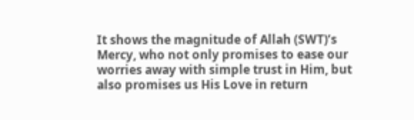It shows the magnitude of Allah (SWT)’s Mercy, who not only promises to ease our worries away with simple trust in Him, but also promises us His Love in return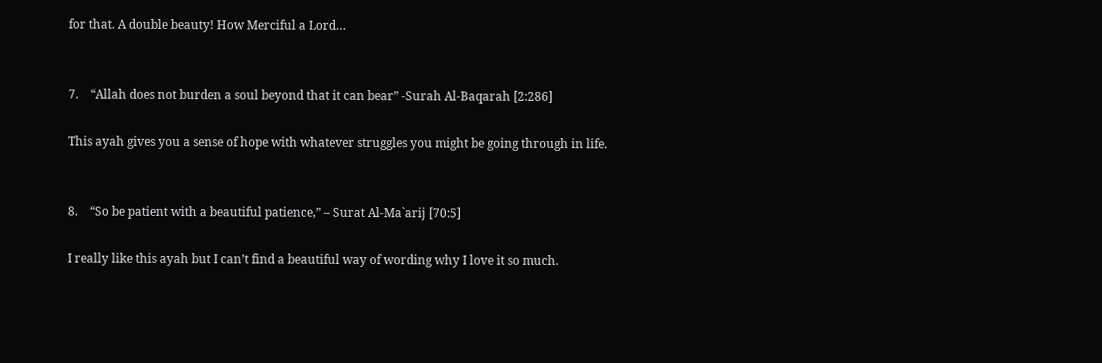for that. A double beauty! How Merciful a Lord…


7.    “Allah does not burden a soul beyond that it can bear” -Surah Al-Baqarah [2:286]

This ayah gives you a sense of hope with whatever struggles you might be going through in life.


8.    “So be patient with a beautiful patience,” – Surat Al-Ma`arij [70:5]

I really like this ayah but I can’t find a beautiful way of wording why I love it so much.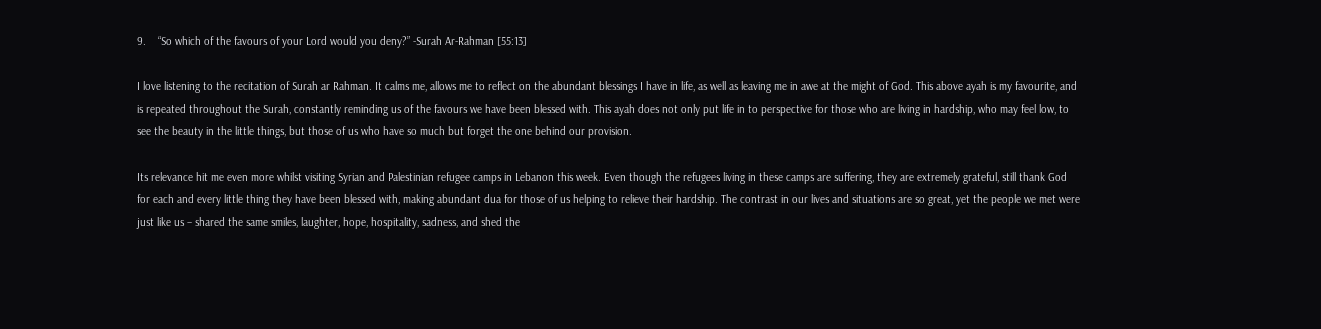9.    “So which of the favours of your Lord would you deny?” -Surah Ar-Rahman [55:13]

I love listening to the recitation of Surah ar Rahman. It calms me, allows me to reflect on the abundant blessings I have in life, as well as leaving me in awe at the might of God. This above ayah is my favourite, and is repeated throughout the Surah, constantly reminding us of the favours we have been blessed with. This ayah does not only put life in to perspective for those who are living in hardship, who may feel low, to see the beauty in the little things, but those of us who have so much but forget the one behind our provision.

Its relevance hit me even more whilst visiting Syrian and Palestinian refugee camps in Lebanon this week. Even though the refugees living in these camps are suffering, they are extremely grateful, still thank God for each and every little thing they have been blessed with, making abundant dua for those of us helping to relieve their hardship. The contrast in our lives and situations are so great, yet the people we met were just like us – shared the same smiles, laughter, hope, hospitality, sadness, and shed the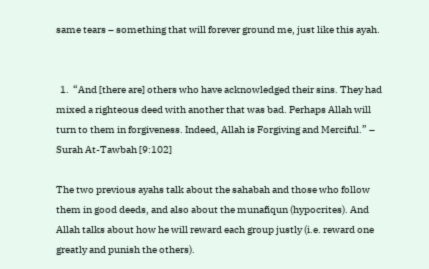same tears – something that will forever ground me, just like this ayah.


  1.  “And [there are] others who have acknowledged their sins. They had mixed a righteous deed with another that was bad. Perhaps Allah will turn to them in forgiveness. Indeed, Allah is Forgiving and Merciful.” – Surah At-Tawbah [9:102]

The two previous ayahs talk about the sahabah and those who follow them in good deeds, and also about the munafiqun (hypocrites). And Allah talks about how he will reward each group justly (i.e. reward one greatly and punish the others).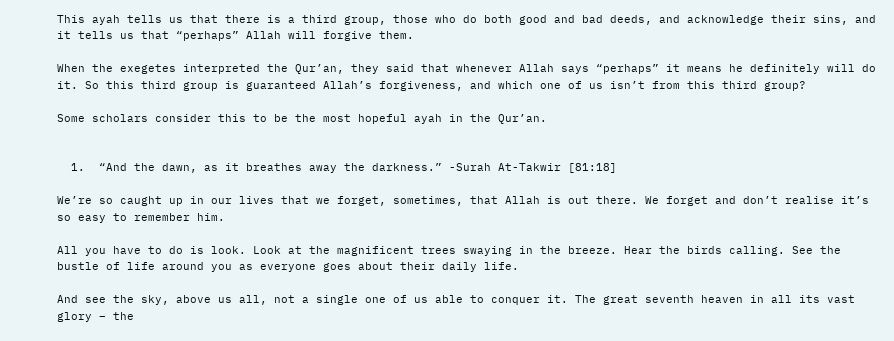This ayah tells us that there is a third group, those who do both good and bad deeds, and acknowledge their sins, and it tells us that “perhaps” Allah will forgive them.

When the exegetes interpreted the Qur’an, they said that whenever Allah says “perhaps” it means he definitely will do it. So this third group is guaranteed Allah’s forgiveness, and which one of us isn’t from this third group?

Some scholars consider this to be the most hopeful ayah in the Qur’an.


  1.  “And the dawn, as it breathes away the darkness.” -Surah At-Takwir [81:18]

We’re so caught up in our lives that we forget, sometimes, that Allah is out there. We forget and don’t realise it’s so easy to remember him.

All you have to do is look. Look at the magnificent trees swaying in the breeze. Hear the birds calling. See the bustle of life around you as everyone goes about their daily life.

And see the sky, above us all, not a single one of us able to conquer it. The great seventh heaven in all its vast glory – the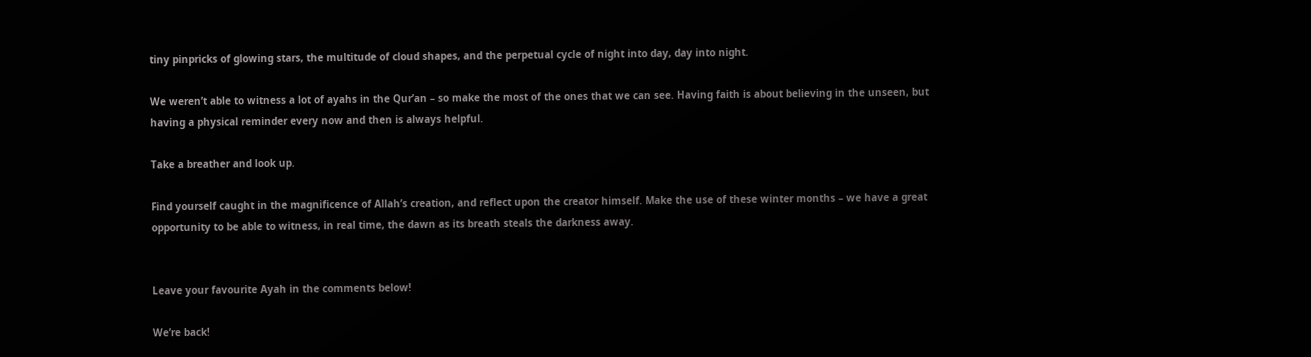tiny pinpricks of glowing stars, the multitude of cloud shapes, and the perpetual cycle of night into day, day into night.

We weren’t able to witness a lot of ayahs in the Qur’an – so make the most of the ones that we can see. Having faith is about believing in the unseen, but having a physical reminder every now and then is always helpful.

Take a breather and look up.

Find yourself caught in the magnificence of Allah’s creation, and reflect upon the creator himself. Make the use of these winter months – we have a great opportunity to be able to witness, in real time, the dawn as its breath steals the darkness away.


Leave your favourite Ayah in the comments below!

We’re back!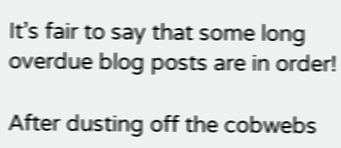It’s fair to say that some long overdue blog posts are in order!

After dusting off the cobwebs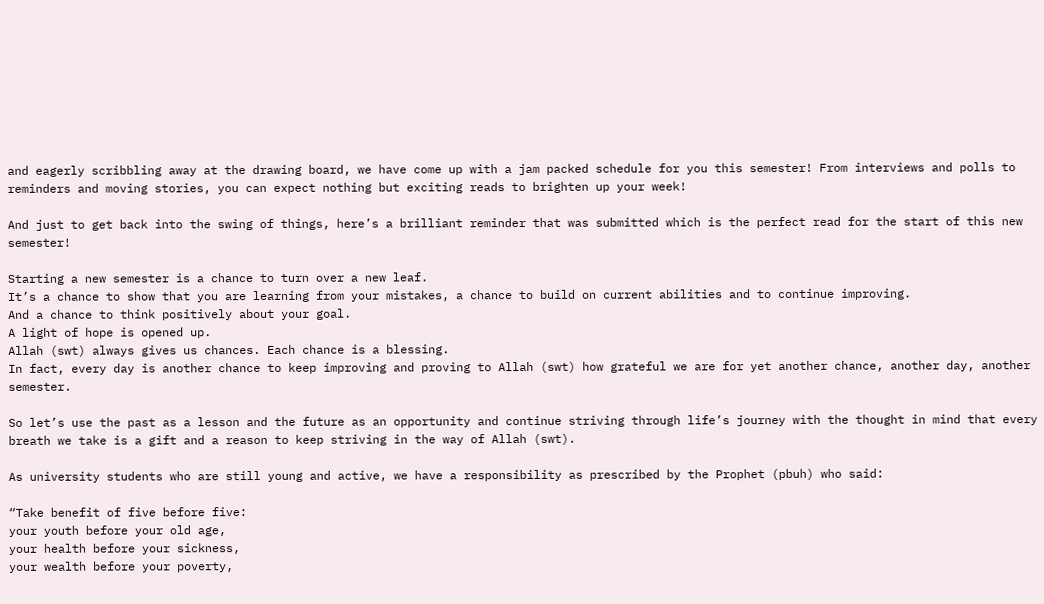and eagerly scribbling away at the drawing board, we have come up with a jam packed schedule for you this semester! From interviews and polls to reminders and moving stories, you can expect nothing but exciting reads to brighten up your week!

And just to get back into the swing of things, here’s a brilliant reminder that was submitted which is the perfect read for the start of this new semester!

Starting a new semester is a chance to turn over a new leaf.
It’s a chance to show that you are learning from your mistakes, a chance to build on current abilities and to continue improving.
And a chance to think positively about your goal.
A light of hope is opened up.
Allah (swt) always gives us chances. Each chance is a blessing.
In fact, every day is another chance to keep improving and proving to Allah (swt) how grateful we are for yet another chance, another day, another semester.

So let’s use the past as a lesson and the future as an opportunity and continue striving through life’s journey with the thought in mind that every breath we take is a gift and a reason to keep striving in the way of Allah (swt).

As university students who are still young and active, we have a responsibility as prescribed by the Prophet (pbuh) who said:

“Take benefit of five before five:
your youth before your old age,
your health before your sickness,
your wealth before your poverty,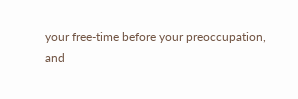your free-time before your preoccupation,
and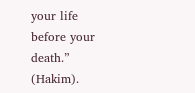your life before your death.” (Hakim).